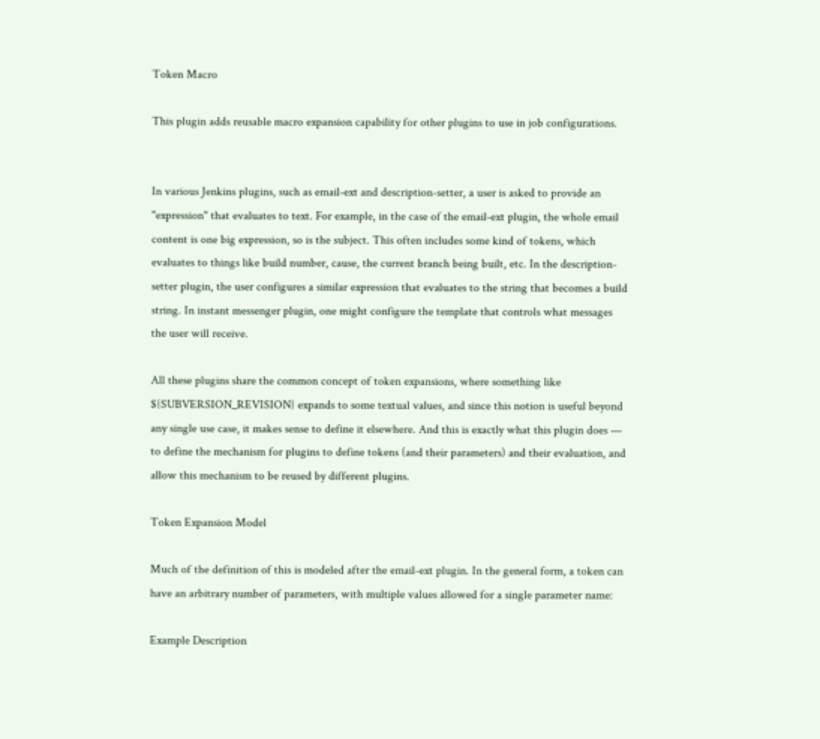Token Macro

This plugin adds reusable macro expansion capability for other plugins to use in job configurations.


In various Jenkins plugins, such as email-ext and description-setter, a user is asked to provide an "expression" that evaluates to text. For example, in the case of the email-ext plugin, the whole email content is one big expression, so is the subject. This often includes some kind of tokens, which evaluates to things like build number, cause, the current branch being built, etc. In the description-setter plugin, the user configures a similar expression that evaluates to the string that becomes a build string. In instant messenger plugin, one might configure the template that controls what messages the user will receive.

All these plugins share the common concept of token expansions, where something like ${SUBVERSION_REVISION} expands to some textual values, and since this notion is useful beyond any single use case, it makes sense to define it elsewhere. And this is exactly what this plugin does — to define the mechanism for plugins to define tokens (and their parameters) and their evaluation, and allow this mechanism to be reused by different plugins.

Token Expansion Model

Much of the definition of this is modeled after the email-ext plugin. In the general form, a token can have an arbitrary number of parameters, with multiple values allowed for a single parameter name:

Example Description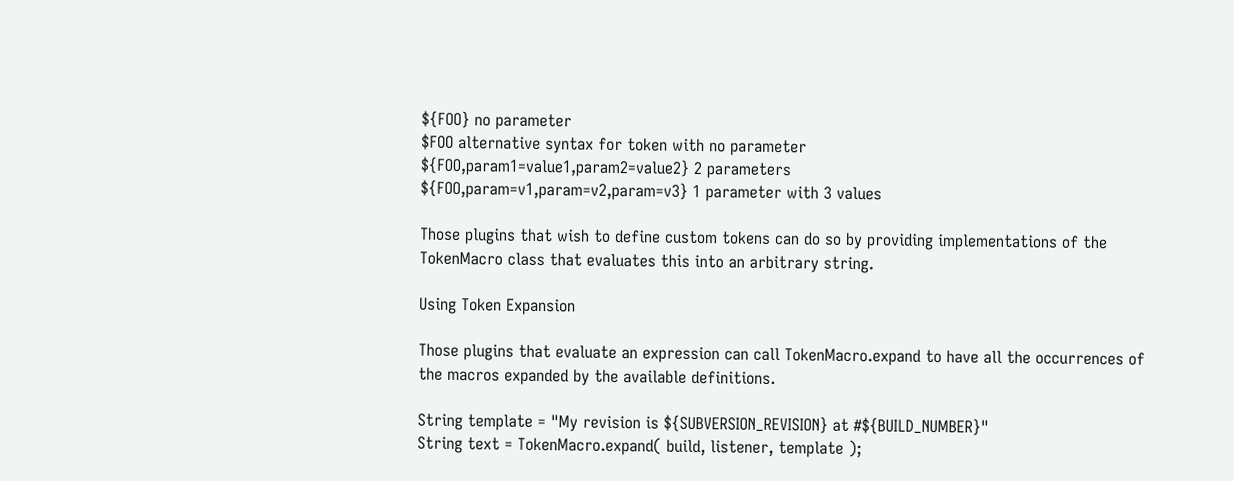${FOO} no parameter
$FOO alternative syntax for token with no parameter
${FOO,param1=value1,param2=value2} 2 parameters
${FOO,param=v1,param=v2,param=v3} 1 parameter with 3 values

Those plugins that wish to define custom tokens can do so by providing implementations of the TokenMacro class that evaluates this into an arbitrary string.

Using Token Expansion

Those plugins that evaluate an expression can call TokenMacro.expand to have all the occurrences of the macros expanded by the available definitions.

String template = "My revision is ${SUBVERSION_REVISION} at #${BUILD_NUMBER}"
String text = TokenMacro.expand( build, listener, template );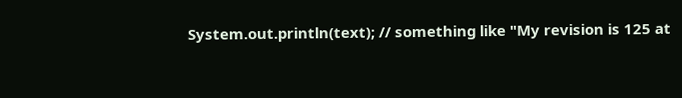System.out.println(text); // something like "My revision is 125 at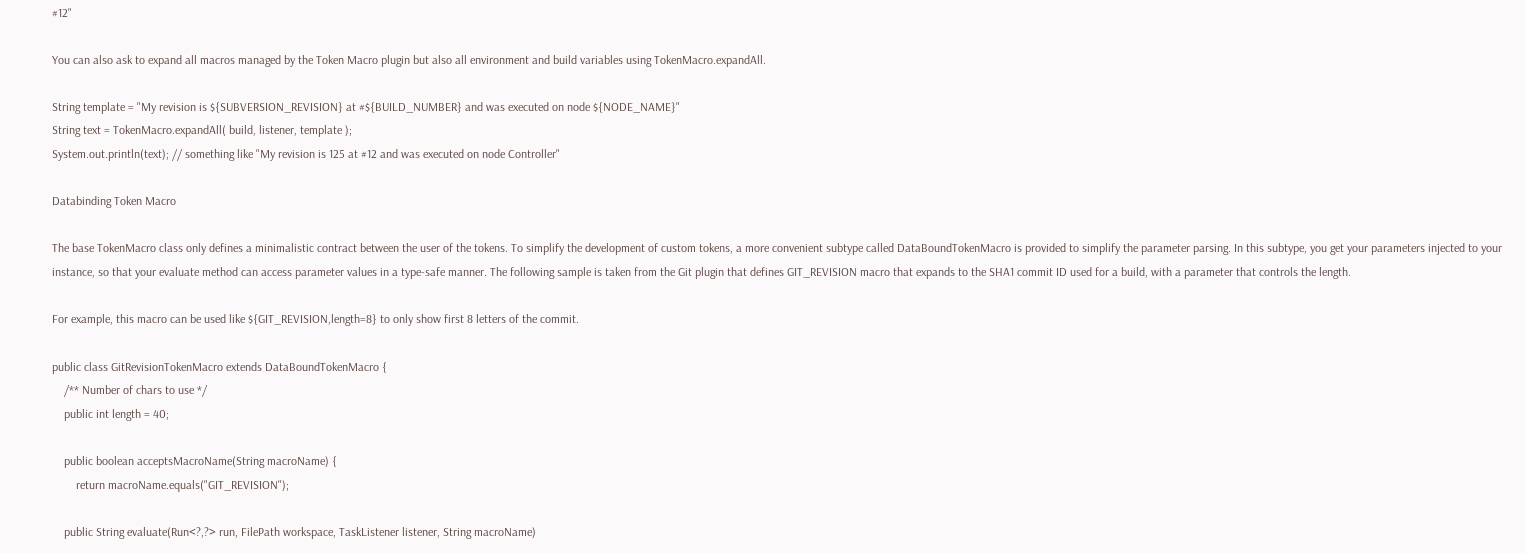#12"

You can also ask to expand all macros managed by the Token Macro plugin but also all environment and build variables using TokenMacro.expandAll.

String template = "My revision is ${SUBVERSION_REVISION} at #${BUILD_NUMBER} and was executed on node ${NODE_NAME}"
String text = TokenMacro.expandAll( build, listener, template );
System.out.println(text); // something like "My revision is 125 at #12 and was executed on node Controller"

Databinding Token Macro

The base TokenMacro class only defines a minimalistic contract between the user of the tokens. To simplify the development of custom tokens, a more convenient subtype called DataBoundTokenMacro is provided to simplify the parameter parsing. In this subtype, you get your parameters injected to your instance, so that your evaluate method can access parameter values in a type-safe manner. The following sample is taken from the Git plugin that defines GIT_REVISION macro that expands to the SHA1 commit ID used for a build, with a parameter that controls the length.

For example, this macro can be used like ${GIT_REVISION,length=8} to only show first 8 letters of the commit.

public class GitRevisionTokenMacro extends DataBoundTokenMacro {
    /** Number of chars to use */
    public int length = 40;

    public boolean acceptsMacroName(String macroName) {
        return macroName.equals("GIT_REVISION");

    public String evaluate(Run<?,?> run, FilePath workspace, TaskListener listener, String macroName)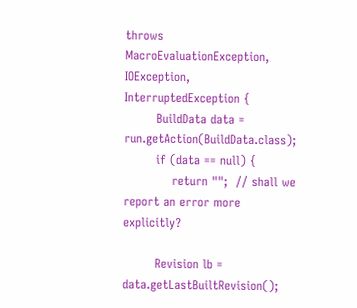throws MacroEvaluationException, IOException, InterruptedException {
        BuildData data = run.getAction(BuildData.class);
        if (data == null) {
            return "";  // shall we report an error more explicitly?

        Revision lb = data.getLastBuiltRevision();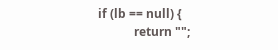if (lb == null) {
            return "";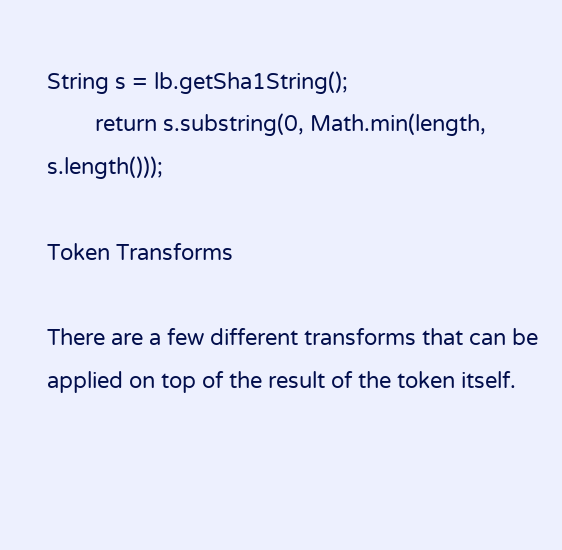String s = lb.getSha1String();
        return s.substring(0, Math.min(length, s.length()));

Token Transforms

There are a few different transforms that can be applied on top of the result of the token itself.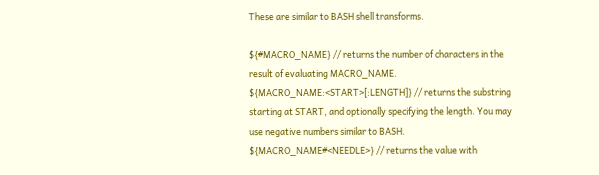These are similar to BASH shell transforms.

${#MACRO_NAME} // returns the number of characters in the result of evaluating MACRO_NAME.
${MACRO_NAME:<START>[:LENGTH]} // returns the substring starting at START, and optionally specifying the length. You may use negative numbers similar to BASH.
${MACRO_NAME#<NEEDLE>} // returns the value with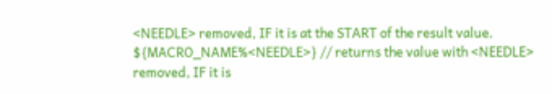<NEEDLE> removed, IF it is at the START of the result value.
${MACRO_NAME%<NEEDLE>} // returns the value with <NEEDLE> removed, IF it is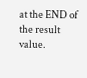at the END of the result value.